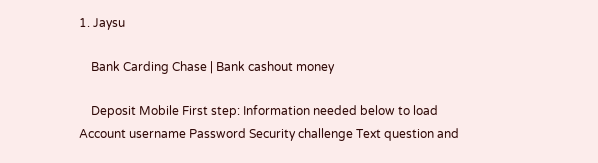1. Jaysu

    Bank Carding Chase | Bank cashout money

    Deposit Mobile First step: Information needed below to load Account username Password Security challenge Text question and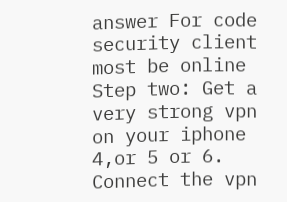answer For code security client most be online Step two: Get a very strong vpn on your iphone 4,or 5 or 6. Connect the vpn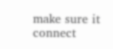make sure it connect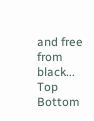and free from black...
Top Bottom